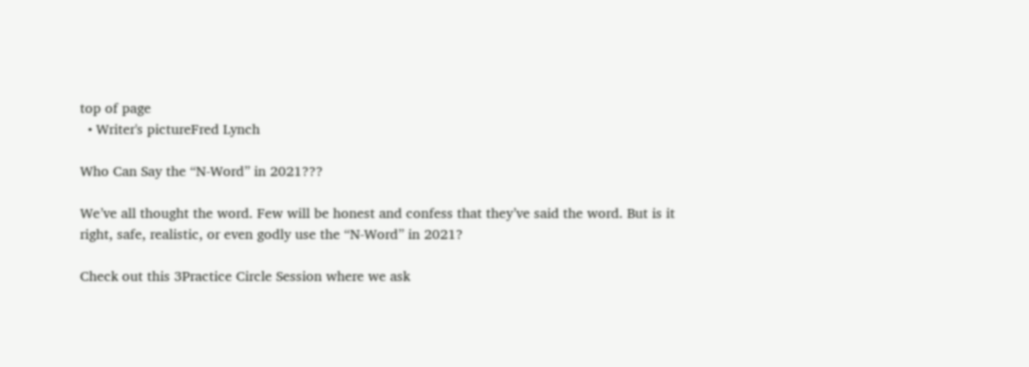top of page
  • Writer's pictureFred Lynch

Who Can Say the “N-Word” in 2021???

We’ve all thought the word. Few will be honest and confess that they’ve said the word. But is it right, safe, realistic, or even godly use the “N-Word” in 2021?

Check out this 3Practice Circle Session where we ask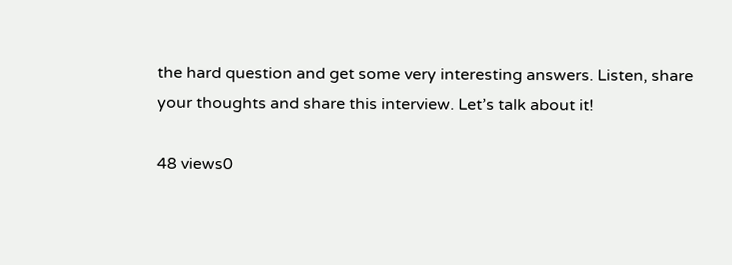the hard question and get some very interesting answers. Listen, share your thoughts and share this interview. Let’s talk about it!

48 views0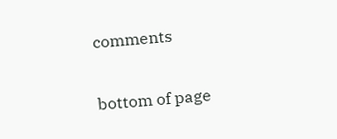comments


bottom of page